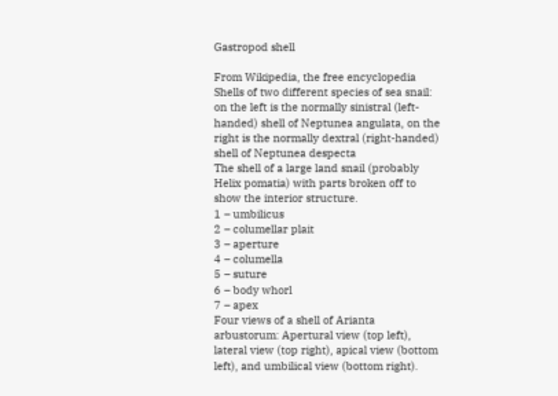Gastropod shell

From Wikipedia, the free encyclopedia
Shells of two different species of sea snail: on the left is the normally sinistral (left-handed) shell of Neptunea angulata, on the right is the normally dextral (right-handed) shell of Neptunea despecta
The shell of a large land snail (probably Helix pomatia) with parts broken off to show the interior structure.
1 – umbilicus
2 – columellar plait
3 – aperture
4 – columella
5 – suture
6 – body whorl
7 – apex
Four views of a shell of Arianta arbustorum: Apertural view (top left), lateral view (top right), apical view (bottom left), and umbilical view (bottom right).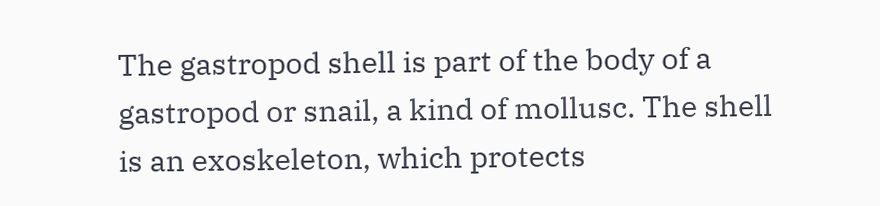The gastropod shell is part of the body of a gastropod or snail, a kind of mollusc. The shell is an exoskeleton, which protects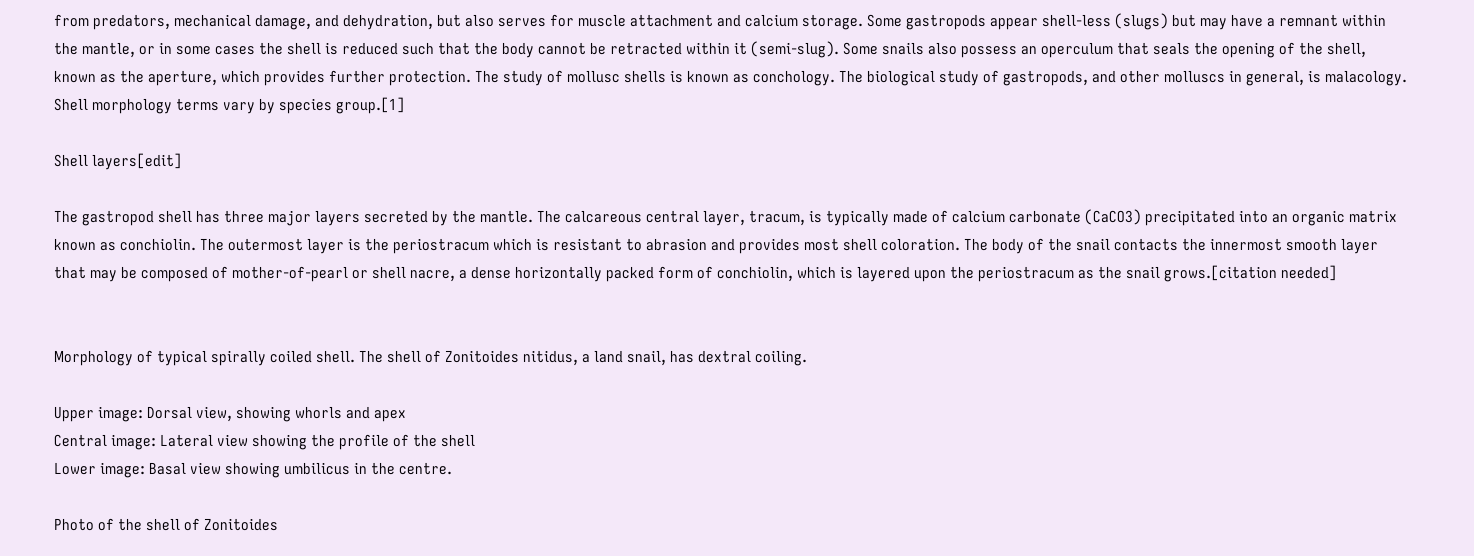from predators, mechanical damage, and dehydration, but also serves for muscle attachment and calcium storage. Some gastropods appear shell-less (slugs) but may have a remnant within the mantle, or in some cases the shell is reduced such that the body cannot be retracted within it (semi-slug). Some snails also possess an operculum that seals the opening of the shell, known as the aperture, which provides further protection. The study of mollusc shells is known as conchology. The biological study of gastropods, and other molluscs in general, is malacology. Shell morphology terms vary by species group.[1]

Shell layers[edit]

The gastropod shell has three major layers secreted by the mantle. The calcareous central layer, tracum, is typically made of calcium carbonate (CaCO3) precipitated into an organic matrix known as conchiolin. The outermost layer is the periostracum which is resistant to abrasion and provides most shell coloration. The body of the snail contacts the innermost smooth layer that may be composed of mother-of-pearl or shell nacre, a dense horizontally packed form of conchiolin, which is layered upon the periostracum as the snail grows.[citation needed]


Morphology of typical spirally coiled shell. The shell of Zonitoides nitidus, a land snail, has dextral coiling.

Upper image: Dorsal view, showing whorls and apex
Central image: Lateral view showing the profile of the shell
Lower image: Basal view showing umbilicus in the centre.

Photo of the shell of Zonitoides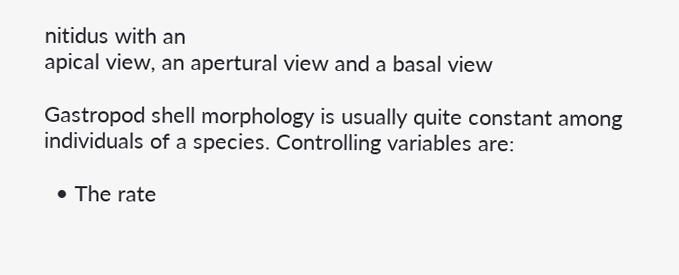nitidus with an
apical view, an apertural view and a basal view

Gastropod shell morphology is usually quite constant among individuals of a species. Controlling variables are:

  • The rate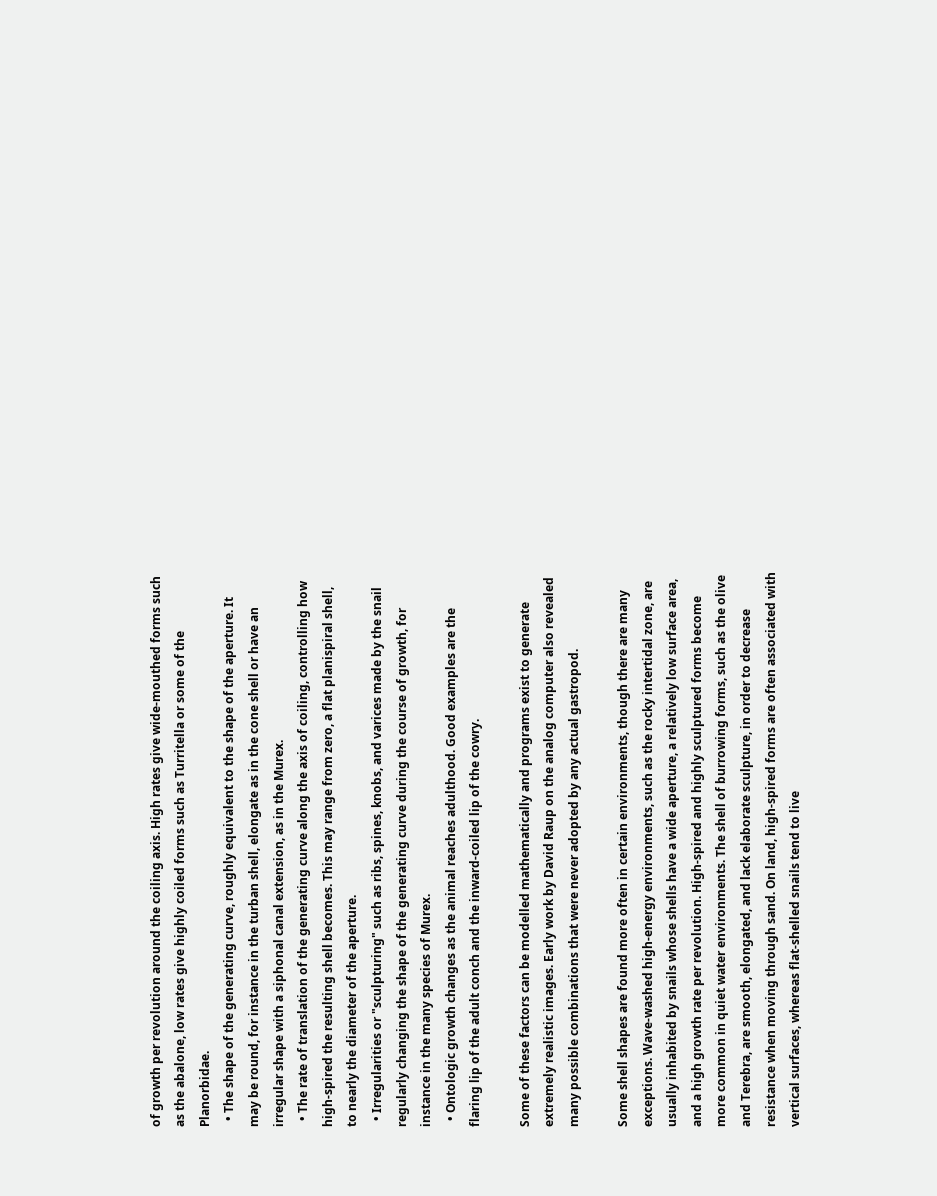of growth per revolution around the coiling axis. High rates give wide-mouthed forms such as the abalone, low rates give highly coiled forms such as Turritella or some of the Planorbidae.
  • The shape of the generating curve, roughly equivalent to the shape of the aperture. It may be round, for instance in the turban shell, elongate as in the cone shell or have an irregular shape with a siphonal canal extension, as in the Murex.
  • The rate of translation of the generating curve along the axis of coiling, controlling how high-spired the resulting shell becomes. This may range from zero, a flat planispiral shell, to nearly the diameter of the aperture.
  • Irregularities or "sculpturing" such as ribs, spines, knobs, and varices made by the snail regularly changing the shape of the generating curve during the course of growth, for instance in the many species of Murex.
  • Ontologic growth changes as the animal reaches adulthood. Good examples are the flaring lip of the adult conch and the inward-coiled lip of the cowry.

Some of these factors can be modelled mathematically and programs exist to generate extremely realistic images. Early work by David Raup on the analog computer also revealed many possible combinations that were never adopted by any actual gastropod.

Some shell shapes are found more often in certain environments, though there are many exceptions. Wave-washed high-energy environments, such as the rocky intertidal zone, are usually inhabited by snails whose shells have a wide aperture, a relatively low surface area, and a high growth rate per revolution. High-spired and highly sculptured forms become more common in quiet water environments. The shell of burrowing forms, such as the olive and Terebra, are smooth, elongated, and lack elaborate sculpture, in order to decrease resistance when moving through sand. On land, high-spired forms are often associated with vertical surfaces, whereas flat-shelled snails tend to live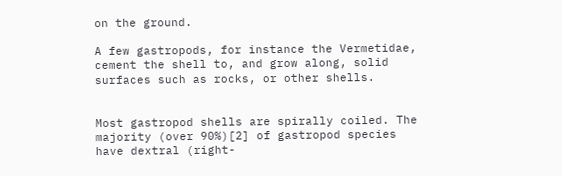on the ground.

A few gastropods, for instance the Vermetidae, cement the shell to, and grow along, solid surfaces such as rocks, or other shells.


Most gastropod shells are spirally coiled. The majority (over 90%)[2] of gastropod species have dextral (right-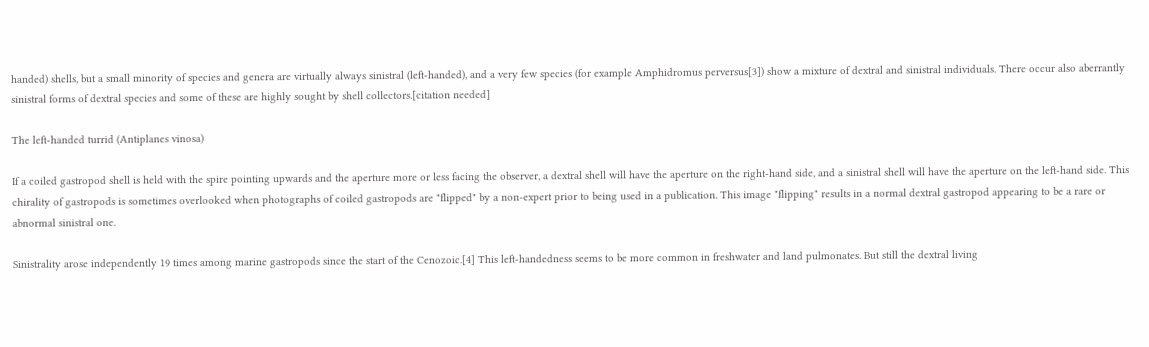handed) shells, but a small minority of species and genera are virtually always sinistral (left-handed), and a very few species (for example Amphidromus perversus[3]) show a mixture of dextral and sinistral individuals. There occur also aberrantly sinistral forms of dextral species and some of these are highly sought by shell collectors.[citation needed]

The left-handed turrid (Antiplanes vinosa)

If a coiled gastropod shell is held with the spire pointing upwards and the aperture more or less facing the observer, a dextral shell will have the aperture on the right-hand side, and a sinistral shell will have the aperture on the left-hand side. This chirality of gastropods is sometimes overlooked when photographs of coiled gastropods are "flipped" by a non-expert prior to being used in a publication. This image "flipping" results in a normal dextral gastropod appearing to be a rare or abnormal sinistral one.

Sinistrality arose independently 19 times among marine gastropods since the start of the Cenozoic.[4] This left-handedness seems to be more common in freshwater and land pulmonates. But still the dextral living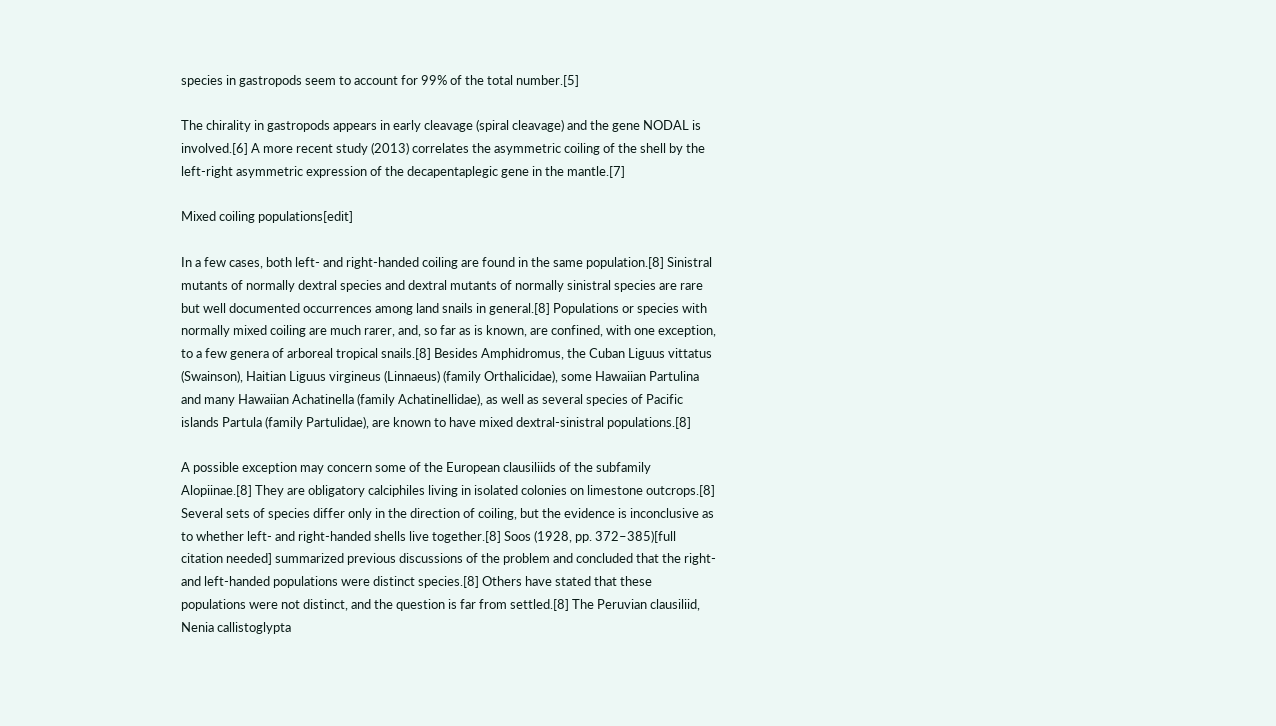species in gastropods seem to account for 99% of the total number.[5]

The chirality in gastropods appears in early cleavage (spiral cleavage) and the gene NODAL is involved.[6] A more recent study (2013) correlates the asymmetric coiling of the shell by the left-right asymmetric expression of the decapentaplegic gene in the mantle.[7]

Mixed coiling populations[edit]

In a few cases, both left- and right-handed coiling are found in the same population.[8] Sinistral mutants of normally dextral species and dextral mutants of normally sinistral species are rare but well documented occurrences among land snails in general.[8] Populations or species with normally mixed coiling are much rarer, and, so far as is known, are confined, with one exception, to a few genera of arboreal tropical snails.[8] Besides Amphidromus, the Cuban Liguus vittatus (Swainson), Haitian Liguus virgineus (Linnaeus) (family Orthalicidae), some Hawaiian Partulina and many Hawaiian Achatinella (family Achatinellidae), as well as several species of Pacific islands Partula (family Partulidae), are known to have mixed dextral-sinistral populations.[8]

A possible exception may concern some of the European clausiliids of the subfamily Alopiinae.[8] They are obligatory calciphiles living in isolated colonies on limestone outcrops.[8] Several sets of species differ only in the direction of coiling, but the evidence is inconclusive as to whether left- and right-handed shells live together.[8] Soos (1928, pp. 372–385)[full citation needed] summarized previous discussions of the problem and concluded that the right- and left-handed populations were distinct species.[8] Others have stated that these populations were not distinct, and the question is far from settled.[8] The Peruvian clausiliid, Nenia callistoglypta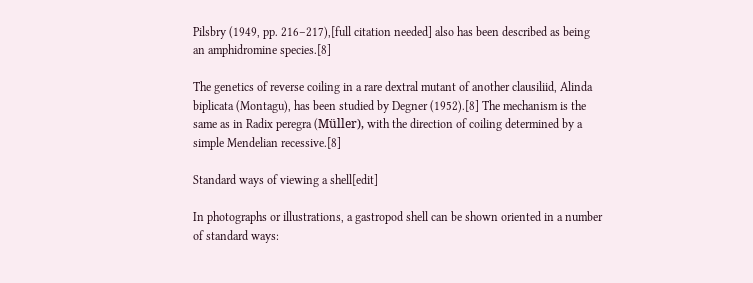Pilsbry (1949, pp. 216–217),[full citation needed] also has been described as being an amphidromine species.[8]

The genetics of reverse coiling in a rare dextral mutant of another clausiliid, Alinda biplicata (Montagu), has been studied by Degner (1952).[8] The mechanism is the same as in Radix peregra (Müller), with the direction of coiling determined by a simple Mendelian recessive.[8]

Standard ways of viewing a shell[edit]

In photographs or illustrations, a gastropod shell can be shown oriented in a number of standard ways: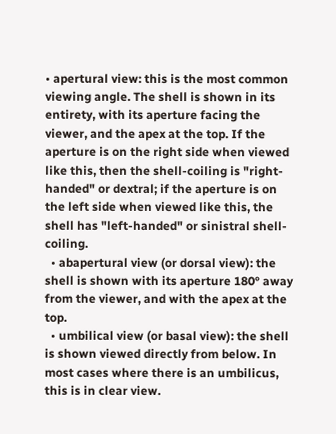• apertural view: this is the most common viewing angle. The shell is shown in its entirety, with its aperture facing the viewer, and the apex at the top. If the aperture is on the right side when viewed like this, then the shell-coiling is "right-handed" or dextral; if the aperture is on the left side when viewed like this, the shell has "left-handed" or sinistral shell-coiling.
  • abapertural view (or dorsal view): the shell is shown with its aperture 180° away from the viewer, and with the apex at the top.
  • umbilical view (or basal view): the shell is shown viewed directly from below. In most cases where there is an umbilicus, this is in clear view.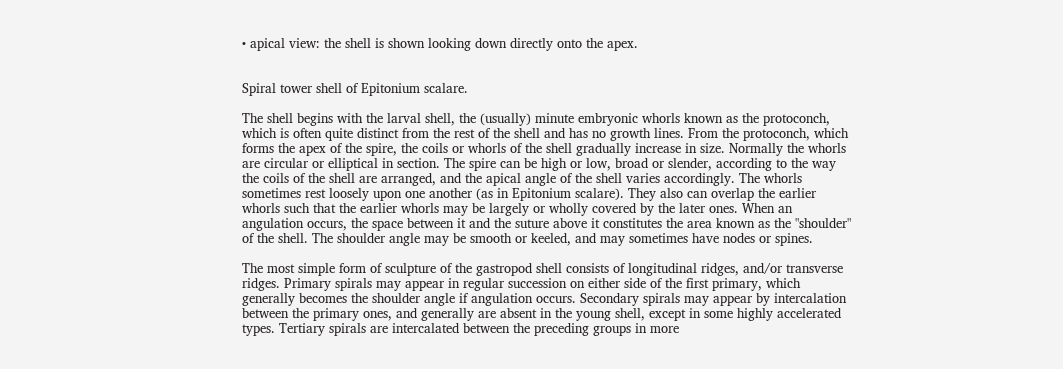• apical view: the shell is shown looking down directly onto the apex.


Spiral tower shell of Epitonium scalare.

The shell begins with the larval shell, the (usually) minute embryonic whorls known as the protoconch, which is often quite distinct from the rest of the shell and has no growth lines. From the protoconch, which forms the apex of the spire, the coils or whorls of the shell gradually increase in size. Normally the whorls are circular or elliptical in section. The spire can be high or low, broad or slender, according to the way the coils of the shell are arranged, and the apical angle of the shell varies accordingly. The whorls sometimes rest loosely upon one another (as in Epitonium scalare). They also can overlap the earlier whorls such that the earlier whorls may be largely or wholly covered by the later ones. When an angulation occurs, the space between it and the suture above it constitutes the area known as the "shoulder" of the shell. The shoulder angle may be smooth or keeled, and may sometimes have nodes or spines.

The most simple form of sculpture of the gastropod shell consists of longitudinal ridges, and/or transverse ridges. Primary spirals may appear in regular succession on either side of the first primary, which generally becomes the shoulder angle if angulation occurs. Secondary spirals may appear by intercalation between the primary ones, and generally are absent in the young shell, except in some highly accelerated types. Tertiary spirals are intercalated between the preceding groups in more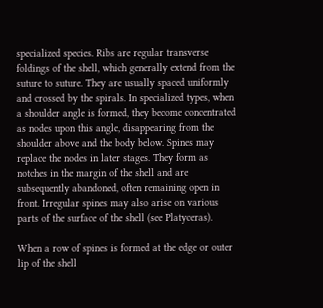specialized species. Ribs are regular transverse foldings of the shell, which generally extend from the suture to suture. They are usually spaced uniformly and crossed by the spirals. In specialized types, when a shoulder angle is formed, they become concentrated as nodes upon this angle, disappearing from the shoulder above and the body below. Spines may replace the nodes in later stages. They form as notches in the margin of the shell and are subsequently abandoned, often remaining open in front. Irregular spines may also arise on various parts of the surface of the shell (see Platyceras).

When a row of spines is formed at the edge or outer lip of the shell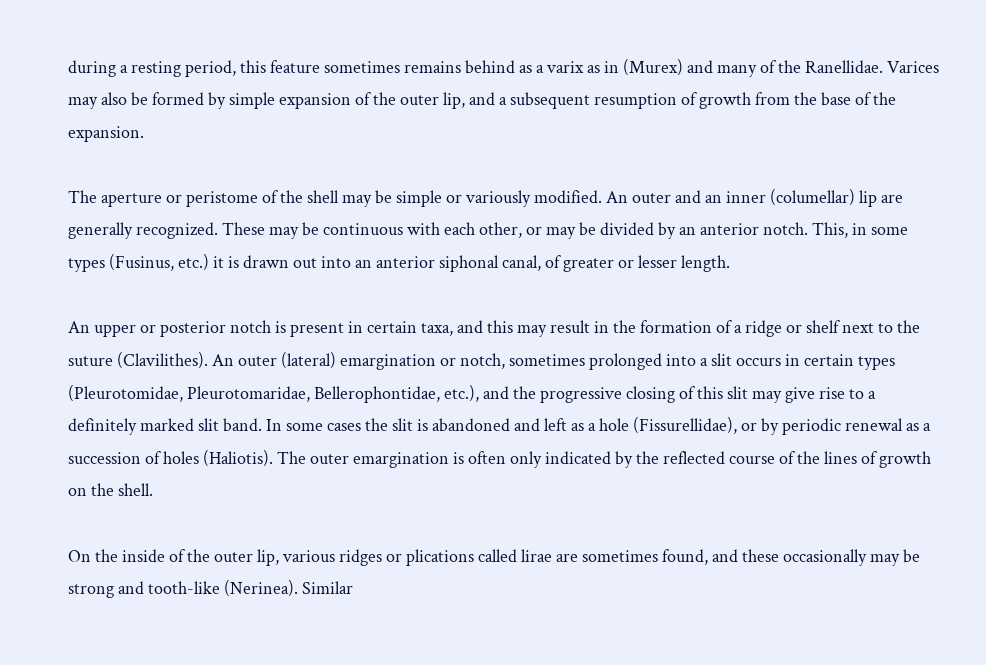during a resting period, this feature sometimes remains behind as a varix as in (Murex) and many of the Ranellidae. Varices may also be formed by simple expansion of the outer lip, and a subsequent resumption of growth from the base of the expansion.

The aperture or peristome of the shell may be simple or variously modified. An outer and an inner (columellar) lip are generally recognized. These may be continuous with each other, or may be divided by an anterior notch. This, in some types (Fusinus, etc.) it is drawn out into an anterior siphonal canal, of greater or lesser length.

An upper or posterior notch is present in certain taxa, and this may result in the formation of a ridge or shelf next to the suture (Clavilithes). An outer (lateral) emargination or notch, sometimes prolonged into a slit occurs in certain types (Pleurotomidae, Pleurotomaridae, Bellerophontidae, etc.), and the progressive closing of this slit may give rise to a definitely marked slit band. In some cases the slit is abandoned and left as a hole (Fissurellidae), or by periodic renewal as a succession of holes (Haliotis). The outer emargination is often only indicated by the reflected course of the lines of growth on the shell.

On the inside of the outer lip, various ridges or plications called lirae are sometimes found, and these occasionally may be strong and tooth-like (Nerinea). Similar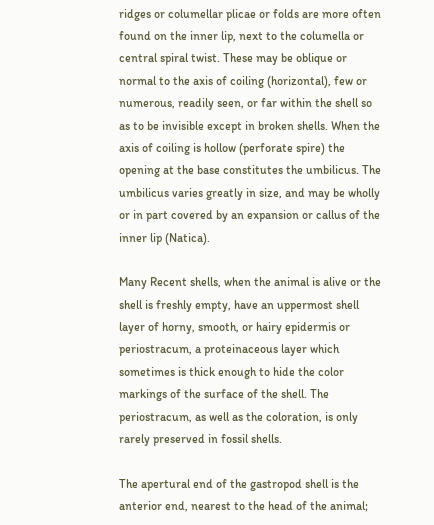ridges or columellar plicae or folds are more often found on the inner lip, next to the columella or central spiral twist. These may be oblique or normal to the axis of coiling (horizontal), few or numerous, readily seen, or far within the shell so as to be invisible except in broken shells. When the axis of coiling is hollow (perforate spire) the opening at the base constitutes the umbilicus. The umbilicus varies greatly in size, and may be wholly or in part covered by an expansion or callus of the inner lip (Natica).

Many Recent shells, when the animal is alive or the shell is freshly empty, have an uppermost shell layer of horny, smooth, or hairy epidermis or periostracum, a proteinaceous layer which sometimes is thick enough to hide the color markings of the surface of the shell. The periostracum, as well as the coloration, is only rarely preserved in fossil shells.

The apertural end of the gastropod shell is the anterior end, nearest to the head of the animal;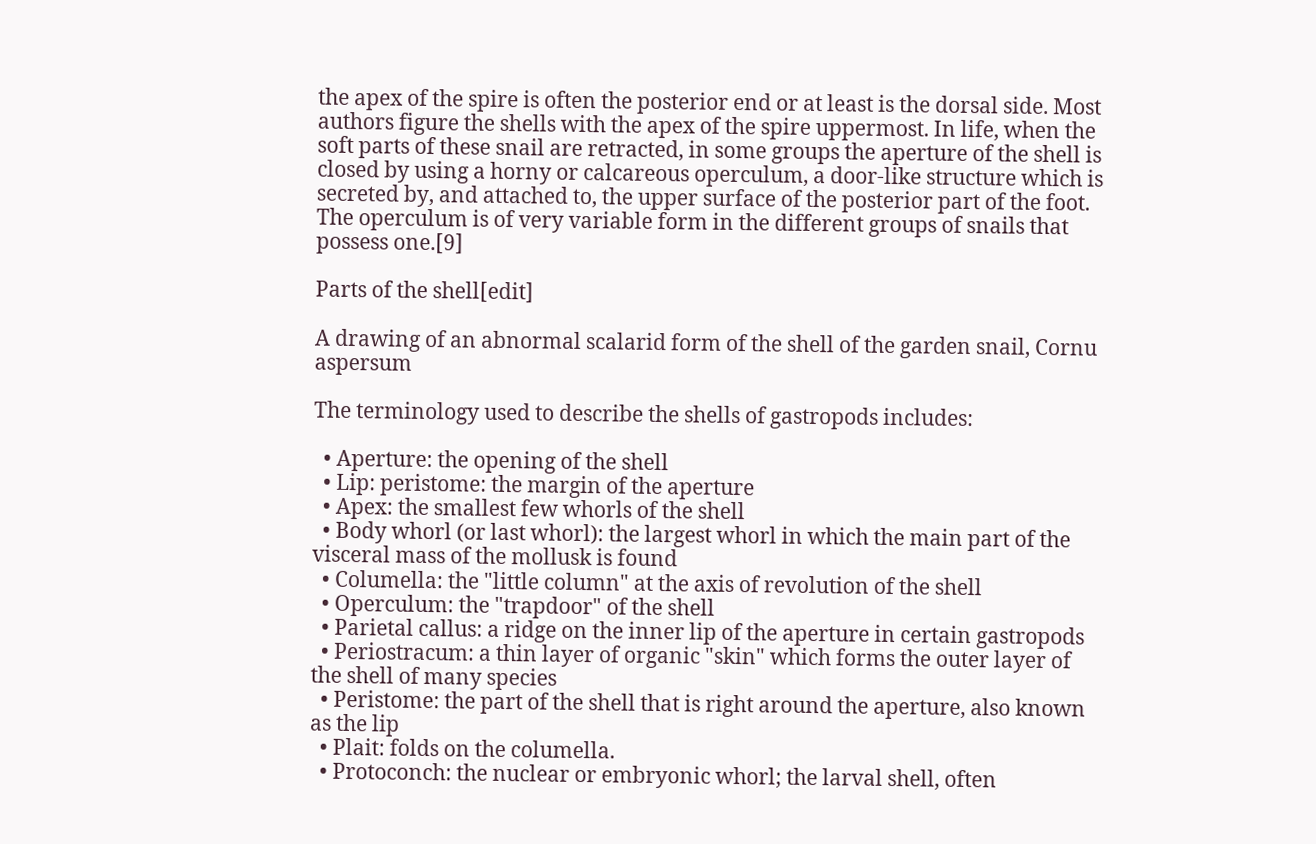the apex of the spire is often the posterior end or at least is the dorsal side. Most authors figure the shells with the apex of the spire uppermost. In life, when the soft parts of these snail are retracted, in some groups the aperture of the shell is closed by using a horny or calcareous operculum, a door-like structure which is secreted by, and attached to, the upper surface of the posterior part of the foot. The operculum is of very variable form in the different groups of snails that possess one.[9]

Parts of the shell[edit]

A drawing of an abnormal scalarid form of the shell of the garden snail, Cornu aspersum

The terminology used to describe the shells of gastropods includes:

  • Aperture: the opening of the shell
  • Lip: peristome: the margin of the aperture
  • Apex: the smallest few whorls of the shell
  • Body whorl (or last whorl): the largest whorl in which the main part of the visceral mass of the mollusk is found
  • Columella: the "little column" at the axis of revolution of the shell
  • Operculum: the "trapdoor" of the shell
  • Parietal callus: a ridge on the inner lip of the aperture in certain gastropods
  • Periostracum: a thin layer of organic "skin" which forms the outer layer of the shell of many species
  • Peristome: the part of the shell that is right around the aperture, also known as the lip
  • Plait: folds on the columella.
  • Protoconch: the nuclear or embryonic whorl; the larval shell, often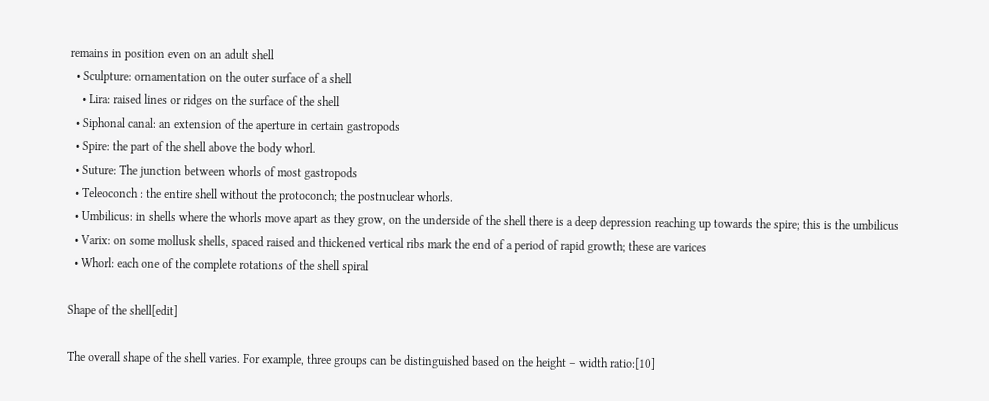remains in position even on an adult shell
  • Sculpture: ornamentation on the outer surface of a shell
    • Lira: raised lines or ridges on the surface of the shell
  • Siphonal canal: an extension of the aperture in certain gastropods
  • Spire: the part of the shell above the body whorl.
  • Suture: The junction between whorls of most gastropods
  • Teleoconch : the entire shell without the protoconch; the postnuclear whorls.
  • Umbilicus: in shells where the whorls move apart as they grow, on the underside of the shell there is a deep depression reaching up towards the spire; this is the umbilicus
  • Varix: on some mollusk shells, spaced raised and thickened vertical ribs mark the end of a period of rapid growth; these are varices
  • Whorl: each one of the complete rotations of the shell spiral

Shape of the shell[edit]

The overall shape of the shell varies. For example, three groups can be distinguished based on the height – width ratio:[10]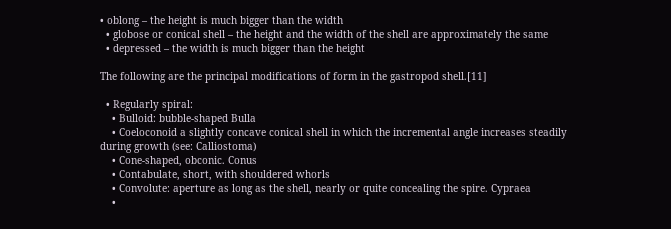• oblong – the height is much bigger than the width
  • globose or conical shell – the height and the width of the shell are approximately the same
  • depressed – the width is much bigger than the height

The following are the principal modifications of form in the gastropod shell.[11]

  • Regularly spiral:
    • Bulloid: bubble-shaped Bulla
    • Coeloconoid a slightly concave conical shell in which the incremental angle increases steadily during growth (see: Calliostoma)
    • Cone-shaped, obconic. Conus
    • Contabulate, short, with shouldered whorls
    • Convolute: aperture as long as the shell, nearly or quite concealing the spire. Cypraea
    •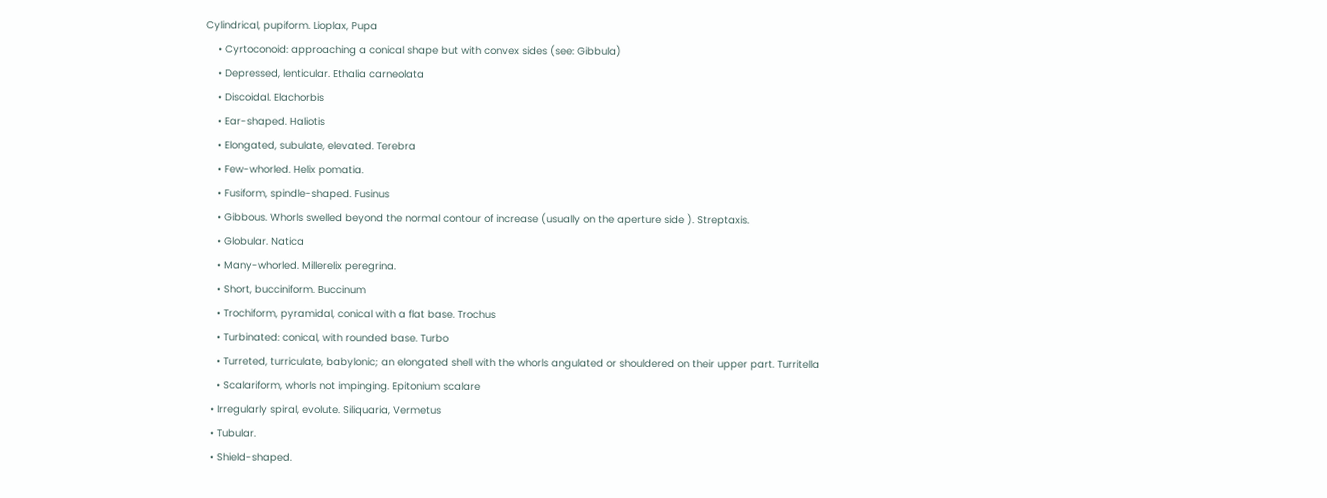Cylindrical, pupiform. Lioplax, Pupa
    • Cyrtoconoid: approaching a conical shape but with convex sides (see: Gibbula)
    • Depressed, lenticular. Ethalia carneolata
    • Discoidal. Elachorbis
    • Ear-shaped. Haliotis
    • Elongated, subulate, elevated. Terebra
    • Few-whorled. Helix pomatia.
    • Fusiform, spindle-shaped. Fusinus
    • Gibbous. Whorls swelled beyond the normal contour of increase (usually on the aperture side ). Streptaxis.
    • Globular. Natica
    • Many-whorled. Millerelix peregrina.
    • Short, bucciniform. Buccinum
    • Trochiform, pyramidal, conical with a flat base. Trochus
    • Turbinated: conical, with rounded base. Turbo
    • Turreted, turriculate, babylonic; an elongated shell with the whorls angulated or shouldered on their upper part. Turritella
    • Scalariform, whorls not impinging. Epitonium scalare
  • Irregularly spiral, evolute. Siliquaria, Vermetus
  • Tubular.
  • Shield-shaped.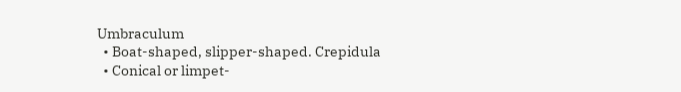Umbraculum
  • Boat-shaped, slipper-shaped. Crepidula
  • Conical or limpet-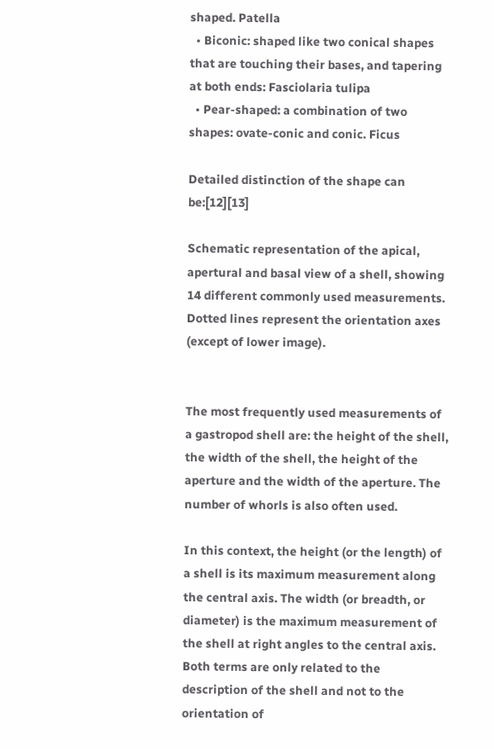shaped. Patella
  • Biconic: shaped like two conical shapes that are touching their bases, and tapering at both ends: Fasciolaria tulipa
  • Pear-shaped: a combination of two shapes: ovate-conic and conic. Ficus

Detailed distinction of the shape can be:[12][13]

Schematic representation of the apical, apertural and basal view of a shell, showing 14 different commonly used measurements. Dotted lines represent the orientation axes (except of lower image).


The most frequently used measurements of a gastropod shell are: the height of the shell, the width of the shell, the height of the aperture and the width of the aperture. The number of whorls is also often used.

In this context, the height (or the length) of a shell is its maximum measurement along the central axis. The width (or breadth, or diameter) is the maximum measurement of the shell at right angles to the central axis. Both terms are only related to the description of the shell and not to the orientation of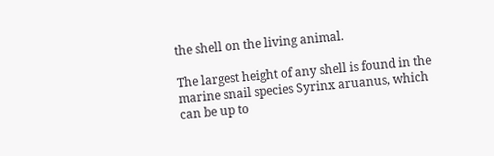the shell on the living animal.

The largest height of any shell is found in the marine snail species Syrinx aruanus, which can be up to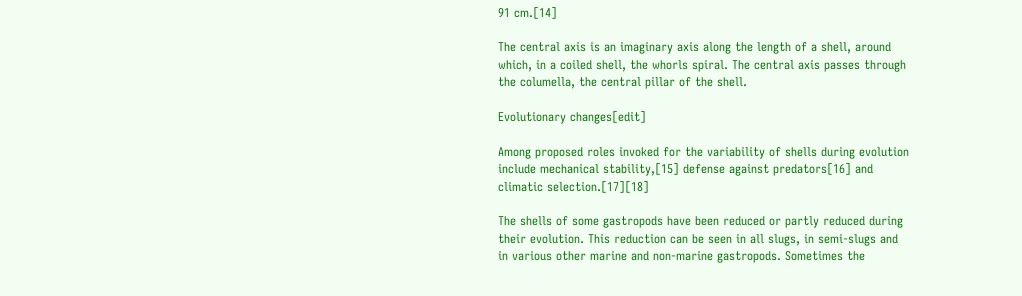91 cm.[14]

The central axis is an imaginary axis along the length of a shell, around which, in a coiled shell, the whorls spiral. The central axis passes through the columella, the central pillar of the shell.

Evolutionary changes[edit]

Among proposed roles invoked for the variability of shells during evolution include mechanical stability,[15] defense against predators[16] and climatic selection.[17][18]

The shells of some gastropods have been reduced or partly reduced during their evolution. This reduction can be seen in all slugs, in semi-slugs and in various other marine and non-marine gastropods. Sometimes the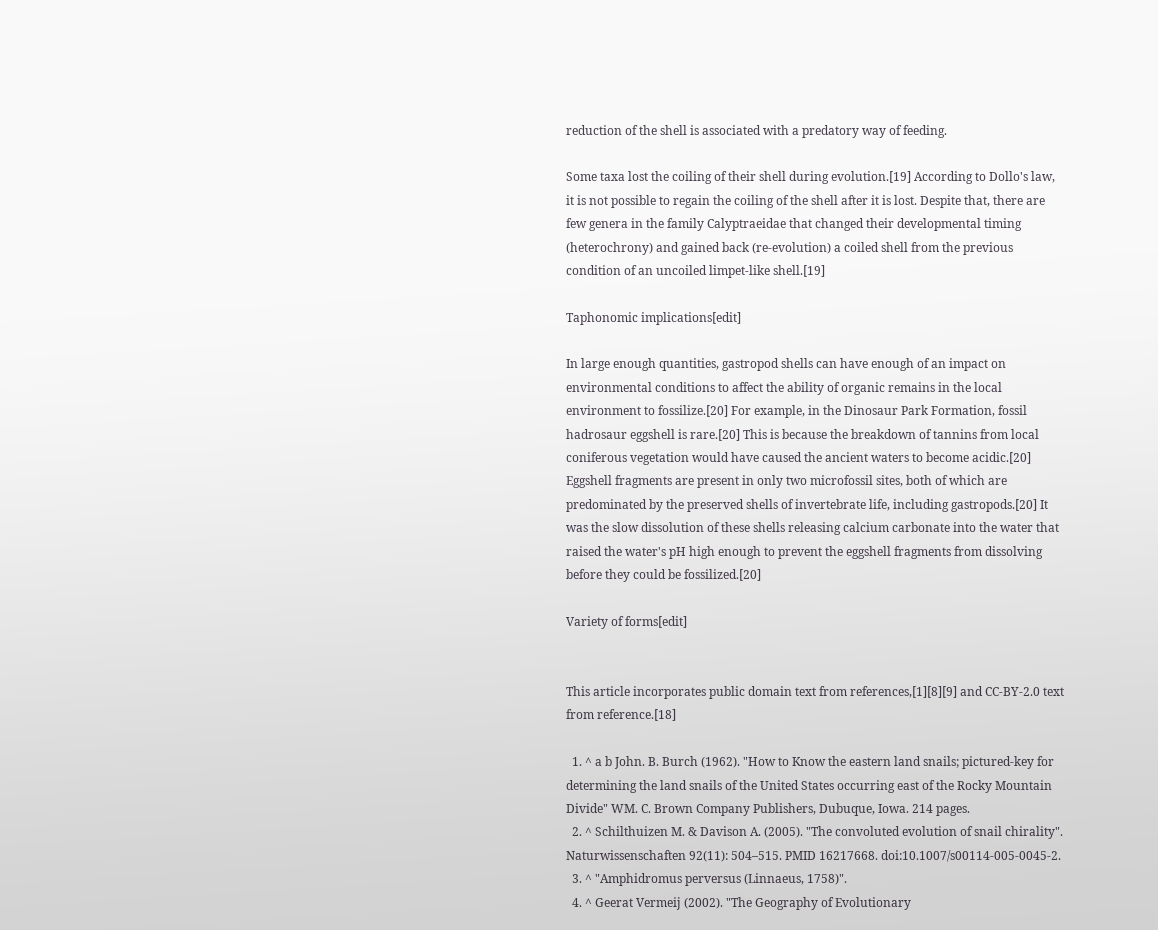reduction of the shell is associated with a predatory way of feeding.

Some taxa lost the coiling of their shell during evolution.[19] According to Dollo's law, it is not possible to regain the coiling of the shell after it is lost. Despite that, there are few genera in the family Calyptraeidae that changed their developmental timing (heterochrony) and gained back (re-evolution) a coiled shell from the previous condition of an uncoiled limpet-like shell.[19]

Taphonomic implications[edit]

In large enough quantities, gastropod shells can have enough of an impact on environmental conditions to affect the ability of organic remains in the local environment to fossilize.[20] For example, in the Dinosaur Park Formation, fossil hadrosaur eggshell is rare.[20] This is because the breakdown of tannins from local coniferous vegetation would have caused the ancient waters to become acidic.[20] Eggshell fragments are present in only two microfossil sites, both of which are predominated by the preserved shells of invertebrate life, including gastropods.[20] It was the slow dissolution of these shells releasing calcium carbonate into the water that raised the water's pH high enough to prevent the eggshell fragments from dissolving before they could be fossilized.[20]

Variety of forms[edit]


This article incorporates public domain text from references,[1][8][9] and CC-BY-2.0 text from reference.[18]

  1. ^ a b John. B. Burch (1962). "How to Know the eastern land snails; pictured-key for determining the land snails of the United States occurring east of the Rocky Mountain Divide" WM. C. Brown Company Publishers, Dubuque, Iowa. 214 pages.
  2. ^ Schilthuizen M. & Davison A. (2005). "The convoluted evolution of snail chirality". Naturwissenschaften 92(11): 504–515. PMID 16217668. doi:10.1007/s00114-005-0045-2.
  3. ^ "Amphidromus perversus (Linnaeus, 1758)".
  4. ^ Geerat Vermeij (2002). "The Geography of Evolutionary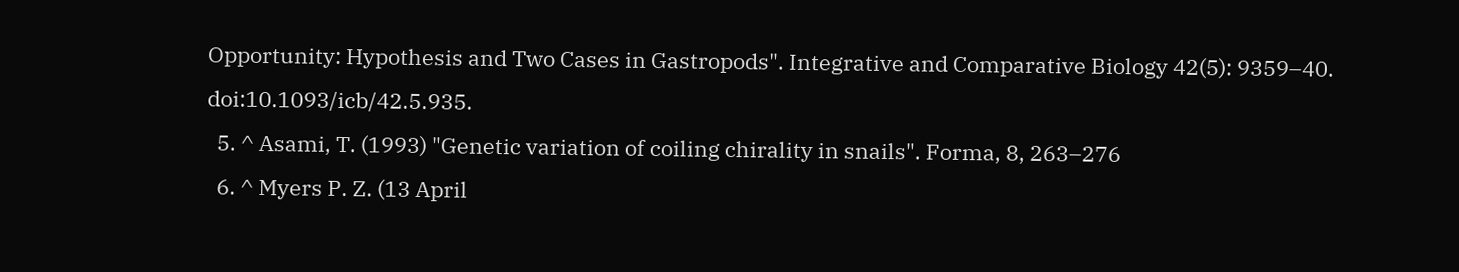Opportunity: Hypothesis and Two Cases in Gastropods". Integrative and Comparative Biology 42(5): 9359–40. doi:10.1093/icb/42.5.935.
  5. ^ Asami, T. (1993) "Genetic variation of coiling chirality in snails". Forma, 8, 263–276
  6. ^ Myers P. Z. (13 April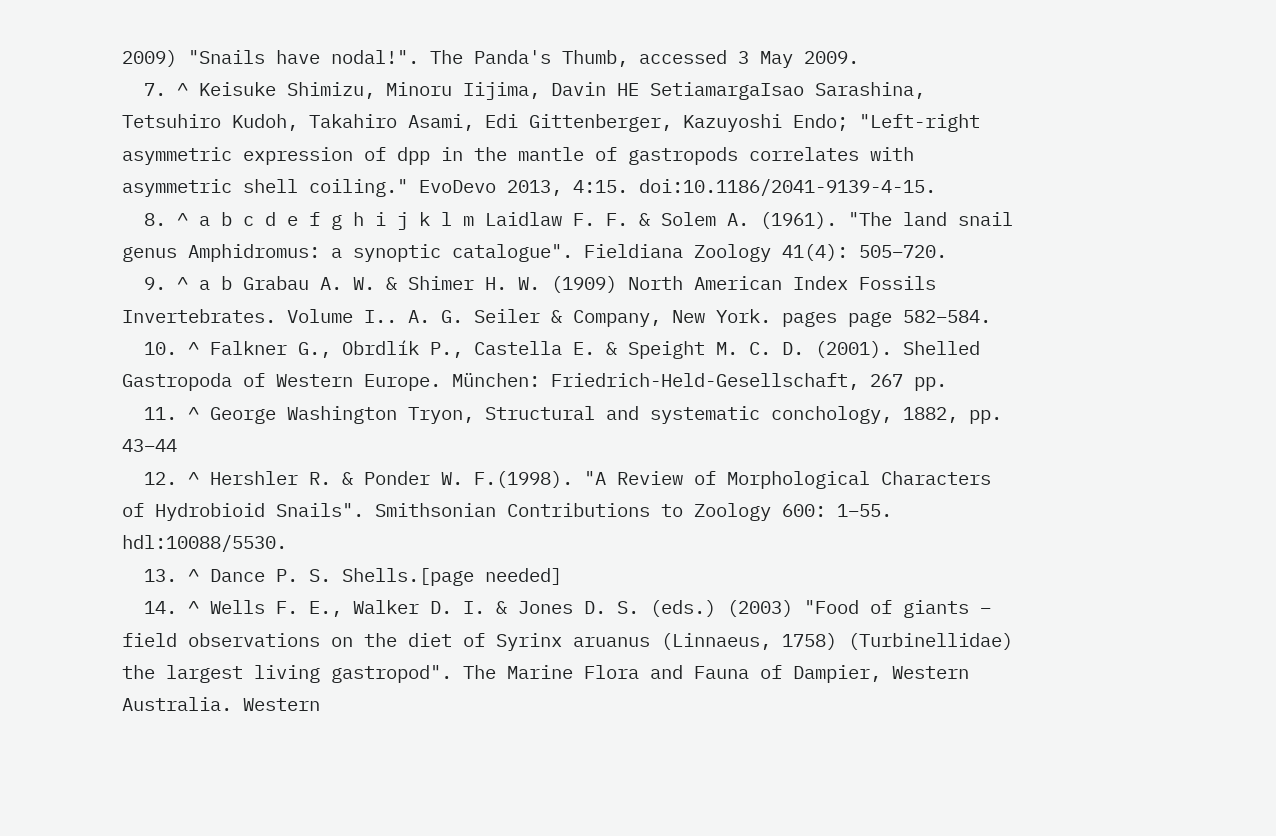2009) "Snails have nodal!". The Panda's Thumb, accessed 3 May 2009.
  7. ^ Keisuke Shimizu, Minoru Iijima, Davin HE SetiamargaIsao Sarashina, Tetsuhiro Kudoh, Takahiro Asami, Edi Gittenberger, Kazuyoshi Endo; "Left-right asymmetric expression of dpp in the mantle of gastropods correlates with asymmetric shell coiling." EvoDevo 2013, 4:15. doi:10.1186/2041-9139-4-15.
  8. ^ a b c d e f g h i j k l m Laidlaw F. F. & Solem A. (1961). "The land snail genus Amphidromus: a synoptic catalogue". Fieldiana Zoology 41(4): 505–720.
  9. ^ a b Grabau A. W. & Shimer H. W. (1909) North American Index Fossils Invertebrates. Volume I.. A. G. Seiler & Company, New York. pages page 582–584.
  10. ^ Falkner G., Obrdlík P., Castella E. & Speight M. C. D. (2001). Shelled Gastropoda of Western Europe. München: Friedrich-Held-Gesellschaft, 267 pp.
  11. ^ George Washington Tryon, Structural and systematic conchology, 1882, pp. 43–44
  12. ^ Hershler R. & Ponder W. F.(1998). "A Review of Morphological Characters of Hydrobioid Snails". Smithsonian Contributions to Zoology 600: 1–55. hdl:10088/5530.
  13. ^ Dance P. S. Shells.[page needed]
  14. ^ Wells F. E., Walker D. I. & Jones D. S. (eds.) (2003) "Food of giants – field observations on the diet of Syrinx aruanus (Linnaeus, 1758) (Turbinellidae) the largest living gastropod". The Marine Flora and Fauna of Dampier, Western Australia. Western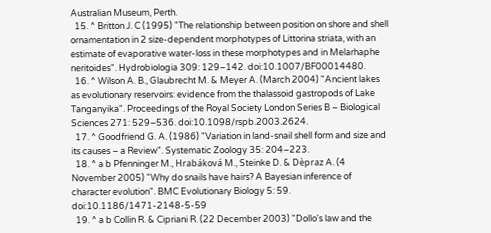Australian Museum, Perth.
  15. ^ Britton J. C (1995) "The relationship between position on shore and shell ornamentation in 2 size-dependent morphotypes of Littorina striata, with an estimate of evaporative water-loss in these morphotypes and in Melarhaphe neritoides". Hydrobiologia 309: 129–142. doi:10.1007/BF00014480.
  16. ^ Wilson A. B., Glaubrecht M. & Meyer A. (March 2004) "Ancient lakes as evolutionary reservoirs: evidence from the thalassoid gastropods of Lake Tanganyika". Proceedings of the Royal Society London Series B – Biological Sciences 271: 529–536. doi:10.1098/rspb.2003.2624.
  17. ^ Goodfriend G. A. (1986) "Variation in land-snail shell form and size and its causes – a Review". Systematic Zoology 35: 204–223.
  18. ^ a b Pfenninger M., Hrabáková M., Steinke D. & Dèpraz A. (4 November 2005) "Why do snails have hairs? A Bayesian inference of character evolution". BMC Evolutionary Biology 5: 59. doi:10.1186/1471-2148-5-59
  19. ^ a b Collin R. & Cipriani R. (22 December 2003) "Dollo's law and the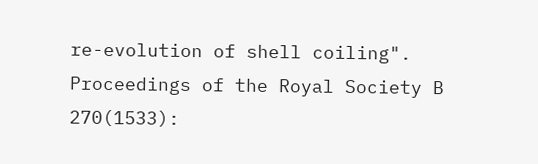re-evolution of shell coiling". Proceedings of the Royal Society B 270(1533):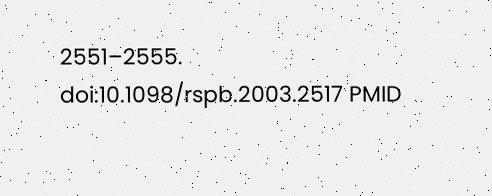2551–2555. doi:10.1098/rspb.2003.2517 PMID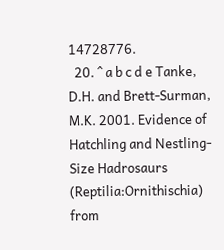14728776.
  20. ^ a b c d e Tanke, D.H. and Brett-Surman, M.K. 2001. Evidence of Hatchling and Nestling-Size Hadrosaurs (Reptilia:Ornithischia) from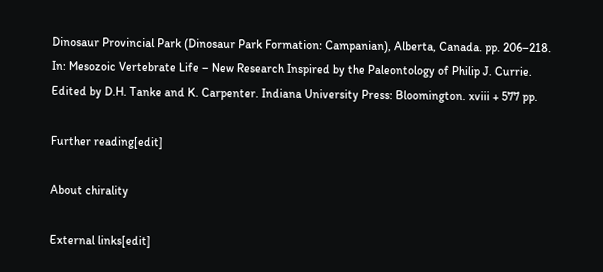Dinosaur Provincial Park (Dinosaur Park Formation: Campanian), Alberta, Canada. pp. 206–218. In: Mesozoic Vertebrate Life – New Research Inspired by the Paleontology of Philip J. Currie. Edited by D.H. Tanke and K. Carpenter. Indiana University Press: Bloomington. xviii + 577 pp.

Further reading[edit]

About chirality

External links[edit]